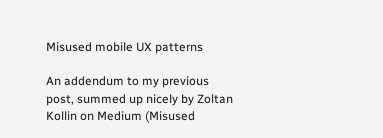Misused mobile UX patterns

An addendum to my previous post, summed up nicely by Zoltan Kollin on Medium (Misused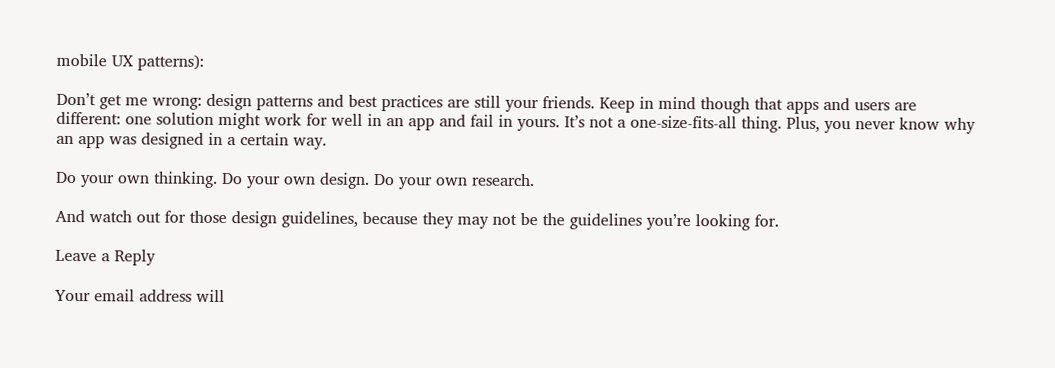mobile UX patterns):

Don’t get me wrong: design patterns and best practices are still your friends. Keep in mind though that apps and users are different: one solution might work for well in an app and fail in yours. It’s not a one-size-fits-all thing. Plus, you never know why an app was designed in a certain way.

Do your own thinking. Do your own design. Do your own research.

And watch out for those design guidelines, because they may not be the guidelines you’re looking for.

Leave a Reply

Your email address will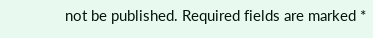not be published. Required fields are marked *